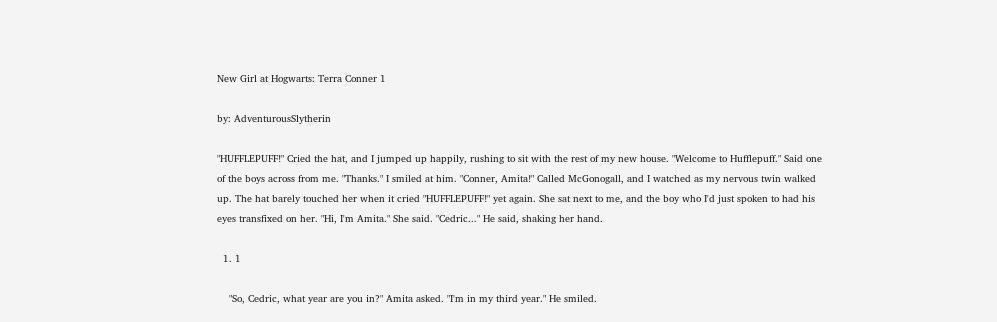New Girl at Hogwarts: Terra Conner 1

by: AdventurousSlytherin

"HUFFLEPUFF!" Cried the hat, and I jumped up happily, rushing to sit with the rest of my new house. "Welcome to Hufflepuff." Said one of the boys across from me. "Thanks." I smiled at him. "Conner, Amita!" Called McGonogall, and I watched as my nervous twin walked up. The hat barely touched her when it cried "HUFFLEPUFF!" yet again. She sat next to me, and the boy who I'd just spoken to had his eyes transfixed on her. "Hi, I'm Amita." She said. "Cedric..." He said, shaking her hand.

  1. 1

    "So, Cedric, what year are you in?" Amita asked. "I'm in my third year." He smiled.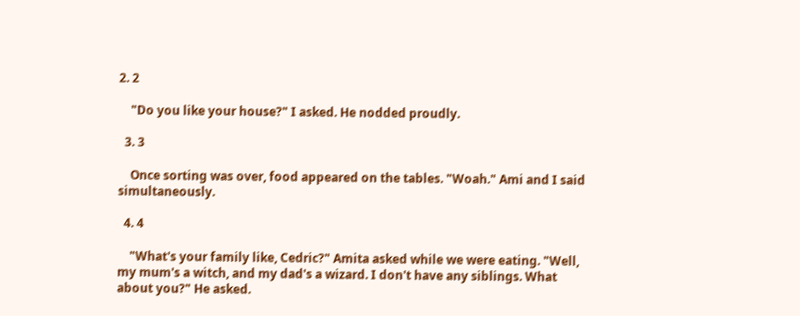2. 2

    "Do you like your house?" I asked. He nodded proudly.

  3. 3

    Once sorting was over, food appeared on the tables. "Woah." Ami and I said simultaneously.

  4. 4

    "What's your family like, Cedric?" Amita asked while we were eating. "Well, my mum's a witch, and my dad's a wizard. I don't have any siblings. What about you?" He asked.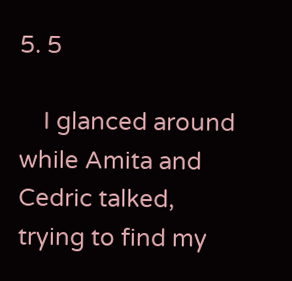5. 5

    I glanced around while Amita and Cedric talked, trying to find my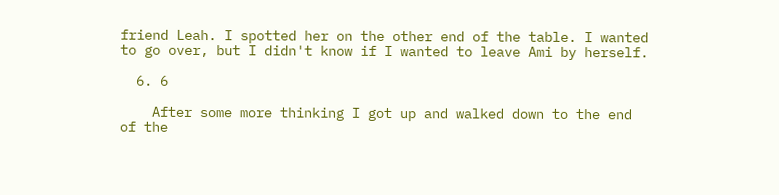friend Leah. I spotted her on the other end of the table. I wanted to go over, but I didn't know if I wanted to leave Ami by herself.

  6. 6

    After some more thinking I got up and walked down to the end of the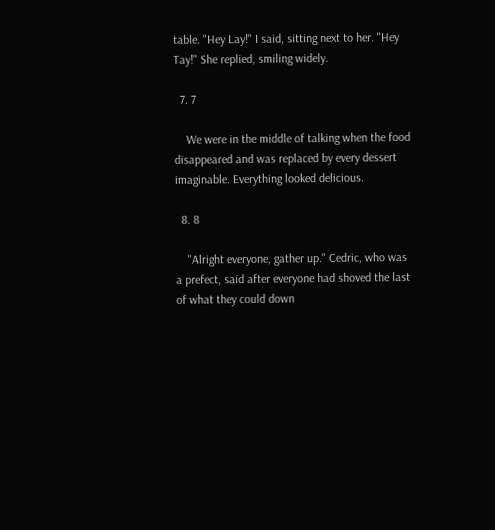table. "Hey Lay!" I said, sitting next to her. "Hey Tay!" She replied, smiling widely.

  7. 7

    We were in the middle of talking when the food disappeared and was replaced by every dessert imaginable. Everything looked delicious.

  8. 8

    "Alright everyone, gather up." Cedric, who was a prefect, said after everyone had shoved the last of what they could down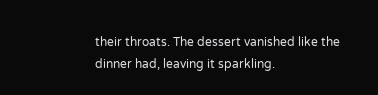their throats. The dessert vanished like the dinner had, leaving it sparkling.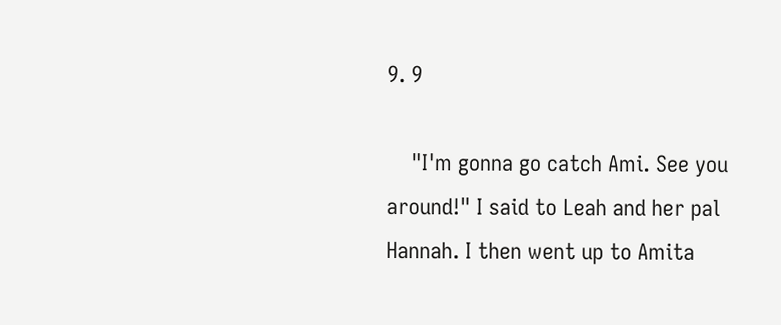9. 9

    "I'm gonna go catch Ami. See you around!" I said to Leah and her pal Hannah. I then went up to Amita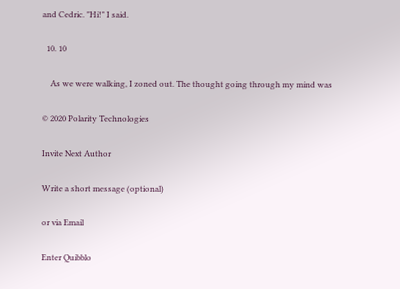and Cedric. "Hi!" I said.

  10. 10

    As we were walking, I zoned out. The thought going through my mind was

© 2020 Polarity Technologies

Invite Next Author

Write a short message (optional)

or via Email

Enter Quibblo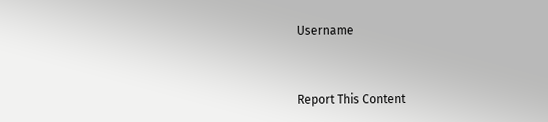Username


Report This Content